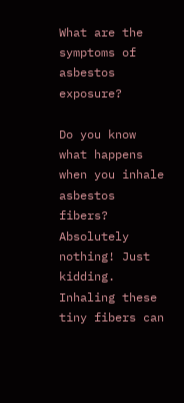What are the symptoms of asbestos exposure?

Do you know what happens when you inhale asbestos fibers? Absolutely nothing! Just kidding. Inhaling these tiny fibers can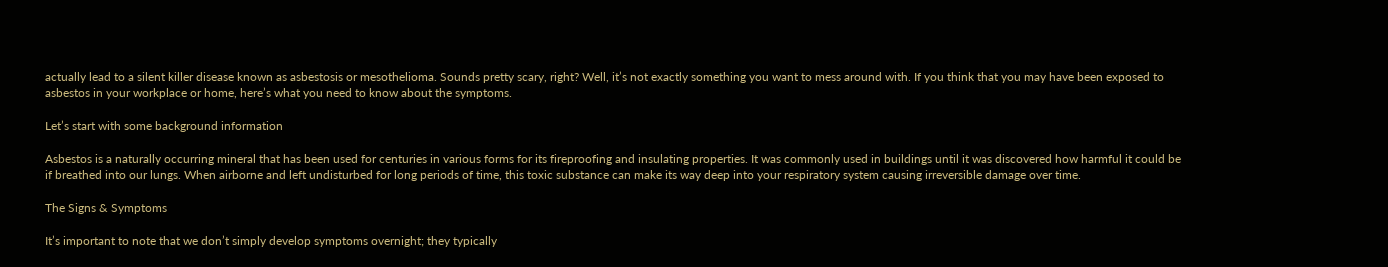actually lead to a silent killer disease known as asbestosis or mesothelioma. Sounds pretty scary, right? Well, it’s not exactly something you want to mess around with. If you think that you may have been exposed to asbestos in your workplace or home, here’s what you need to know about the symptoms.

Let’s start with some background information

Asbestos is a naturally occurring mineral that has been used for centuries in various forms for its fireproofing and insulating properties. It was commonly used in buildings until it was discovered how harmful it could be if breathed into our lungs. When airborne and left undisturbed for long periods of time, this toxic substance can make its way deep into your respiratory system causing irreversible damage over time.

The Signs & Symptoms

It’s important to note that we don’t simply develop symptoms overnight; they typically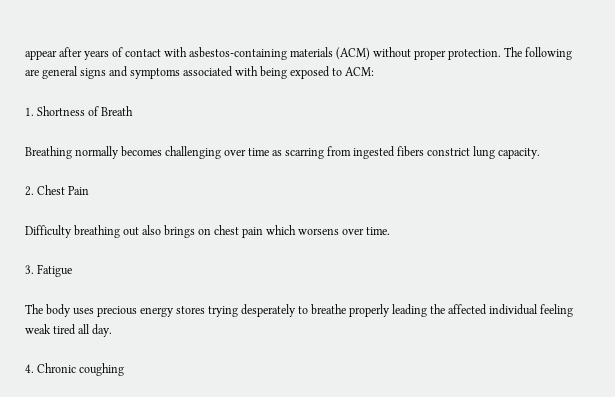appear after years of contact with asbestos-containing materials (ACM) without proper protection. The following are general signs and symptoms associated with being exposed to ACM:

1. Shortness of Breath

Breathing normally becomes challenging over time as scarring from ingested fibers constrict lung capacity.

2. Chest Pain

Difficulty breathing out also brings on chest pain which worsens over time.

3. Fatigue

The body uses precious energy stores trying desperately to breathe properly leading the affected individual feeling weak tired all day.

4. Chronic coughing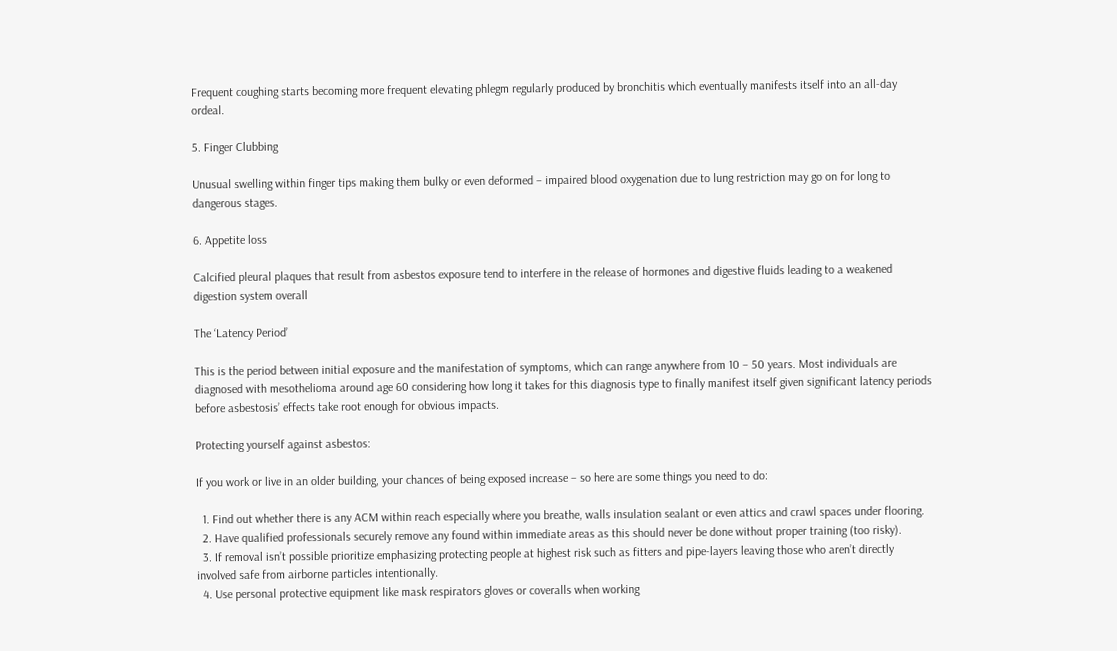Frequent coughing starts becoming more frequent elevating phlegm regularly produced by bronchitis which eventually manifests itself into an all-day ordeal.

5. Finger Clubbing

Unusual swelling within finger tips making them bulky or even deformed – impaired blood oxygenation due to lung restriction may go on for long to dangerous stages.

6. Appetite loss

Calcified pleural plaques that result from asbestos exposure tend to interfere in the release of hormones and digestive fluids leading to a weakened digestion system overall

The ‘Latency Period’

This is the period between initial exposure and the manifestation of symptoms, which can range anywhere from 10 – 50 years. Most individuals are diagnosed with mesothelioma around age 60 considering how long it takes for this diagnosis type to finally manifest itself given significant latency periods before asbestosis’ effects take root enough for obvious impacts.

Protecting yourself against asbestos:

If you work or live in an older building, your chances of being exposed increase – so here are some things you need to do:

  1. Find out whether there is any ACM within reach especially where you breathe, walls insulation sealant or even attics and crawl spaces under flooring.
  2. Have qualified professionals securely remove any found within immediate areas as this should never be done without proper training (too risky).
  3. If removal isn’t possible prioritize emphasizing protecting people at highest risk such as fitters and pipe-layers leaving those who aren’t directly involved safe from airborne particles intentionally.
  4. Use personal protective equipment like mask respirators gloves or coveralls when working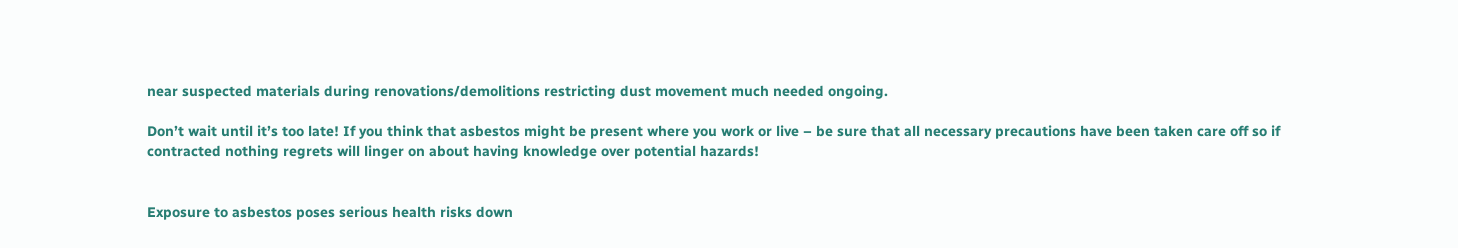near suspected materials during renovations/demolitions restricting dust movement much needed ongoing.

Don’t wait until it’s too late! If you think that asbestos might be present where you work or live – be sure that all necessary precautions have been taken care off so if contracted nothing regrets will linger on about having knowledge over potential hazards!


Exposure to asbestos poses serious health risks down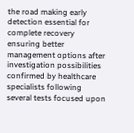the road making early detection essential for complete recovery ensuring better management options after investigation possibilities confirmed by healthcare specialists following several tests focused upon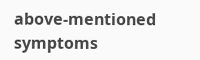above-mentioned symptoms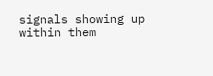signals showing up within them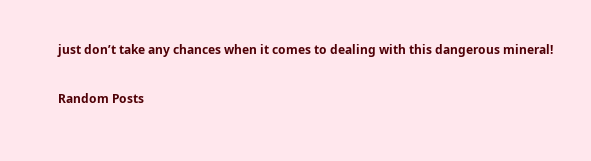just don’t take any chances when it comes to dealing with this dangerous mineral!

Random Posts